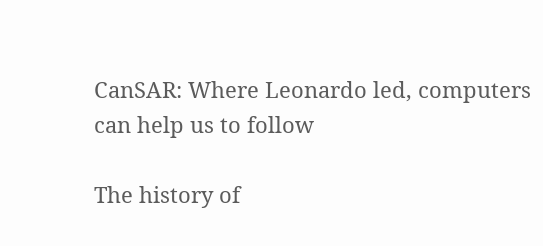CanSAR: Where Leonardo led, computers can help us to follow

The history of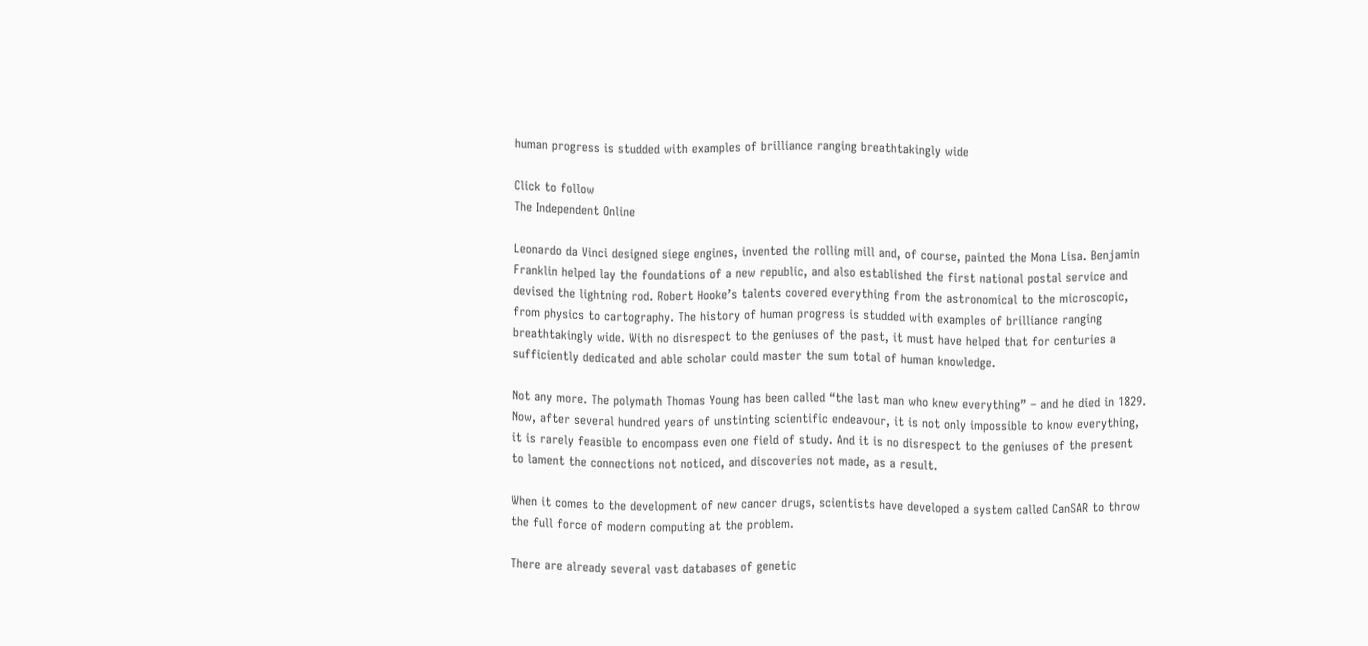human progress is studded with examples of brilliance ranging breathtakingly wide

Click to follow
The Independent Online

Leonardo da Vinci designed siege engines, invented the rolling mill and, of course, painted the Mona Lisa. Benjamin Franklin helped lay the foundations of a new republic, and also established the first national postal service and devised the lightning rod. Robert Hooke’s talents covered everything from the astronomical to the microscopic, from physics to cartography. The history of human progress is studded with examples of brilliance ranging breathtakingly wide. With no disrespect to the geniuses of the past, it must have helped that for centuries a sufficiently dedicated and able scholar could master the sum total of human knowledge.

Not any more. The polymath Thomas Young has been called “the last man who knew everything” – and he died in 1829. Now, after several hundred years of unstinting scientific endeavour, it is not only impossible to know everything, it is rarely feasible to encompass even one field of study. And it is no disrespect to the geniuses of the present to lament the connections not noticed, and discoveries not made, as a result.

When it comes to the development of new cancer drugs, scientists have developed a system called CanSAR to throw the full force of modern computing at the problem.

There are already several vast databases of genetic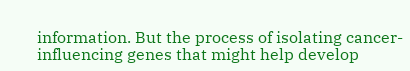information. But the process of isolating cancer-influencing genes that might help develop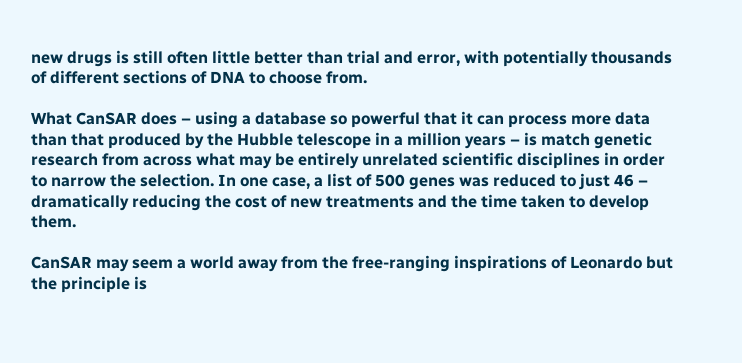new drugs is still often little better than trial and error, with potentially thousands of different sections of DNA to choose from.

What CanSAR does – using a database so powerful that it can process more data than that produced by the Hubble telescope in a million years – is match genetic research from across what may be entirely unrelated scientific disciplines in order to narrow the selection. In one case, a list of 500 genes was reduced to just 46 – dramatically reducing the cost of new treatments and the time taken to develop them.

CanSAR may seem a world away from the free-ranging inspirations of Leonardo but the principle is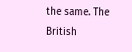the same. The British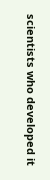scientists who developed it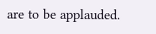are to be applauded.